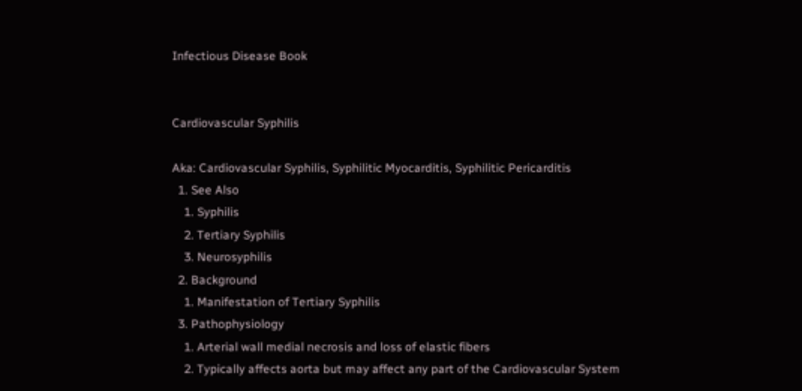Infectious Disease Book


Cardiovascular Syphilis

Aka: Cardiovascular Syphilis, Syphilitic Myocarditis, Syphilitic Pericarditis
  1. See Also
    1. Syphilis
    2. Tertiary Syphilis
    3. Neurosyphilis
  2. Background
    1. Manifestation of Tertiary Syphilis
  3. Pathophysiology
    1. Arterial wall medial necrosis and loss of elastic fibers
    2. Typically affects aorta but may affect any part of the Cardiovascular System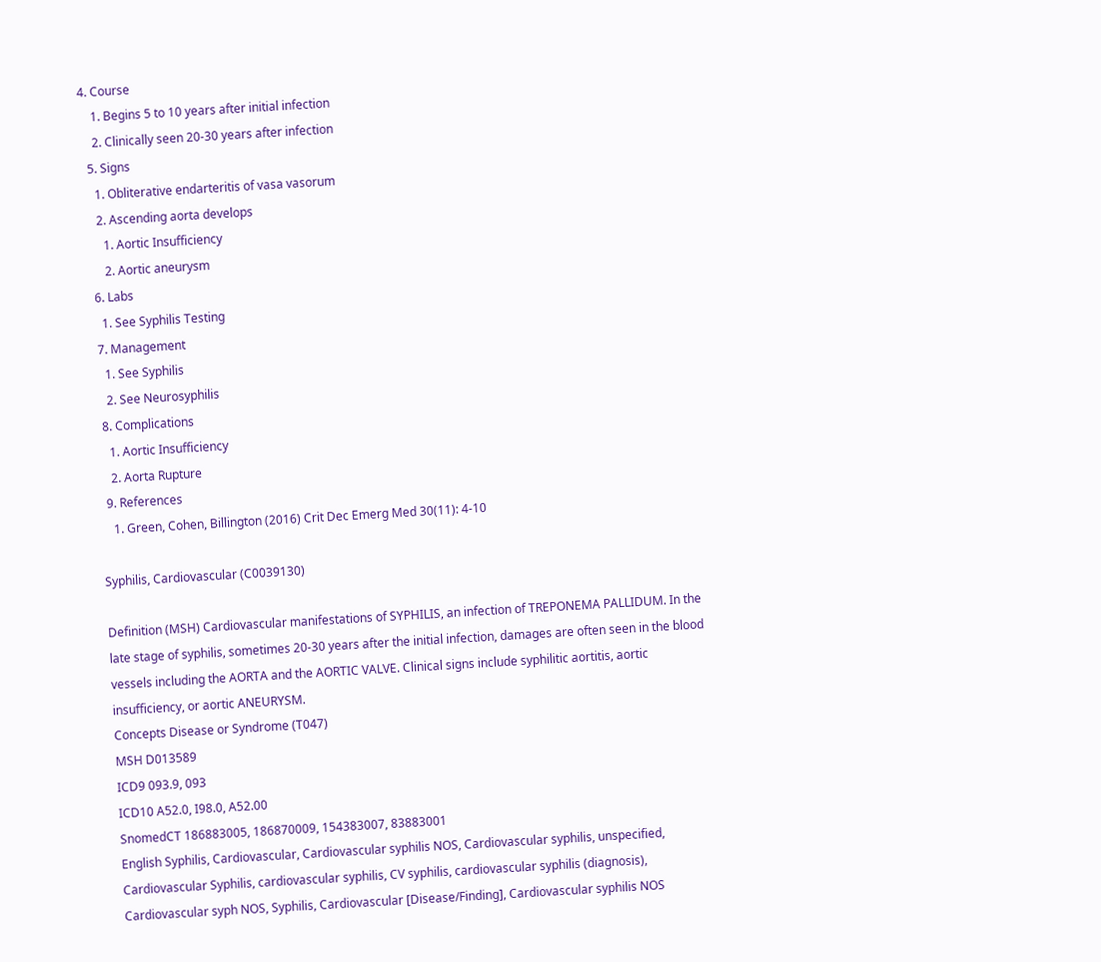4. Course
    1. Begins 5 to 10 years after initial infection
    2. Clinically seen 20-30 years after infection
  5. Signs
    1. Obliterative endarteritis of vasa vasorum
    2. Ascending aorta develops
      1. Aortic Insufficiency
      2. Aortic aneurysm
  6. Labs
    1. See Syphilis Testing
  7. Management
    1. See Syphilis
    2. See Neurosyphilis
  8. Complications
    1. Aortic Insufficiency
    2. Aorta Rupture
  9. References
    1. Green, Cohen, Billington (2016) Crit Dec Emerg Med 30(11): 4-10

Syphilis, Cardiovascular (C0039130)

Definition (MSH) Cardiovascular manifestations of SYPHILIS, an infection of TREPONEMA PALLIDUM. In the late stage of syphilis, sometimes 20-30 years after the initial infection, damages are often seen in the blood vessels including the AORTA and the AORTIC VALVE. Clinical signs include syphilitic aortitis, aortic insufficiency, or aortic ANEURYSM.
Concepts Disease or Syndrome (T047)
MSH D013589
ICD9 093.9, 093
ICD10 A52.0, I98.0, A52.00
SnomedCT 186883005, 186870009, 154383007, 83883001
English Syphilis, Cardiovascular, Cardiovascular syphilis NOS, Cardiovascular syphilis, unspecified, Cardiovascular Syphilis, cardiovascular syphilis, CV syphilis, cardiovascular syphilis (diagnosis), Cardiovascular syph NOS, Syphilis, Cardiovascular [Disease/Finding], Cardiovascular syphilis NOS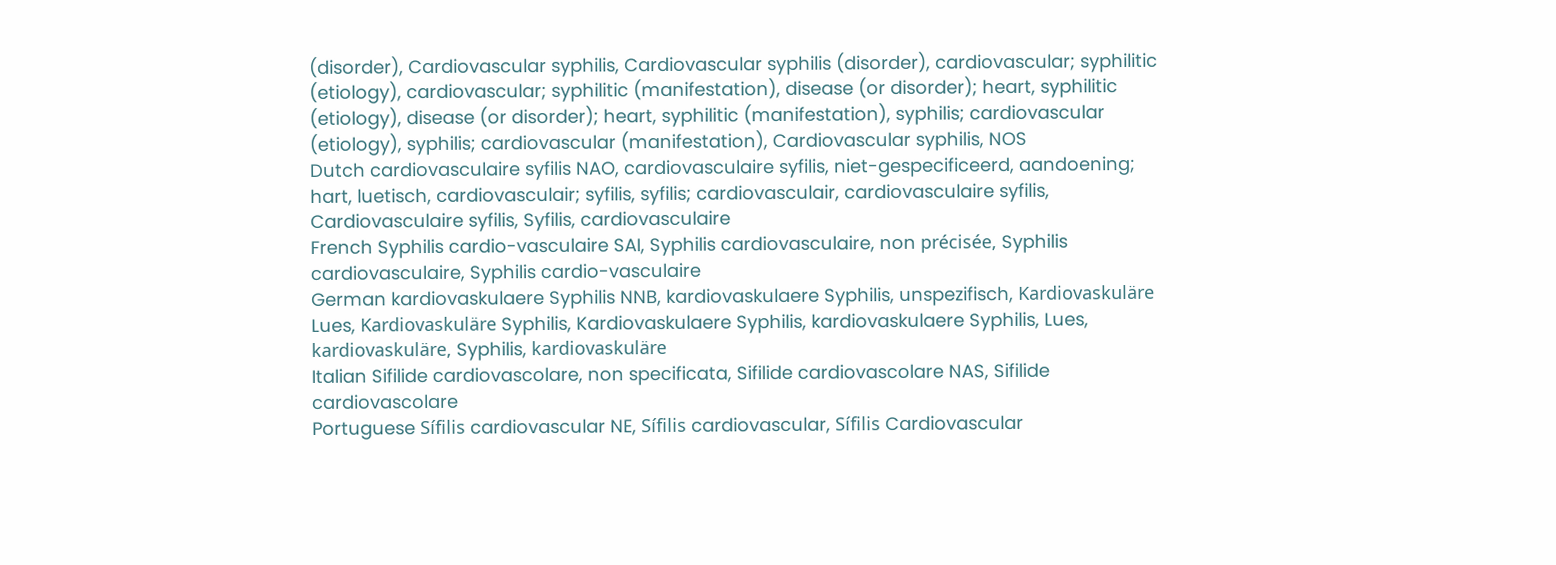(disorder), Cardiovascular syphilis, Cardiovascular syphilis (disorder), cardiovascular; syphilitic (etiology), cardiovascular; syphilitic (manifestation), disease (or disorder); heart, syphilitic (etiology), disease (or disorder); heart, syphilitic (manifestation), syphilis; cardiovascular (etiology), syphilis; cardiovascular (manifestation), Cardiovascular syphilis, NOS
Dutch cardiovasculaire syfilis NAO, cardiovasculaire syfilis, niet-gespecificeerd, aandoening; hart, luetisch, cardiovasculair; syfilis, syfilis; cardiovasculair, cardiovasculaire syfilis, Cardiovasculaire syfilis, Syfilis, cardiovasculaire
French Syphilis cardio-vasculaire SAI, Syphilis cardiovasculaire, non précisée, Syphilis cardiovasculaire, Syphilis cardio-vasculaire
German kardiovaskulaere Syphilis NNB, kardiovaskulaere Syphilis, unspezifisch, Kardiovaskuläre Lues, Kardiovaskuläre Syphilis, Kardiovaskulaere Syphilis, kardiovaskulaere Syphilis, Lues, kardiovaskuläre, Syphilis, kardiovaskuläre
Italian Sifilide cardiovascolare, non specificata, Sifilide cardiovascolare NAS, Sifilide cardiovascolare
Portuguese Sífilis cardiovascular NE, Sífilis cardiovascular, Sífilis Cardiovascular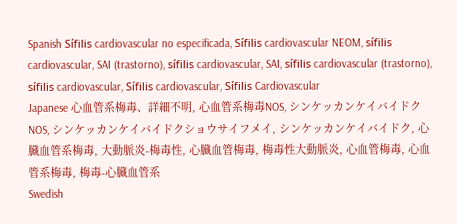Spanish Sífilis cardiovascular no especificada, Sífilis cardiovascular NEOM, sífilis cardiovascular, SAI (trastorno), sífilis cardiovascular, SAI, sífilis cardiovascular (trastorno), sífilis cardiovascular, Sífilis cardiovascular, Sífilis Cardiovascular
Japanese 心血管系梅毒、詳細不明, 心血管系梅毒NOS, シンケッカンケイバイドクNOS, シンケッカンケイバイドクショウサイフメイ, シンケッカンケイバイドク, 心臓血管系梅毒, 大動脈炎-梅毒性, 心臓血管梅毒, 梅毒性大動脈炎, 心血管梅毒, 心血管系梅毒, 梅毒-心臓血管系
Swedish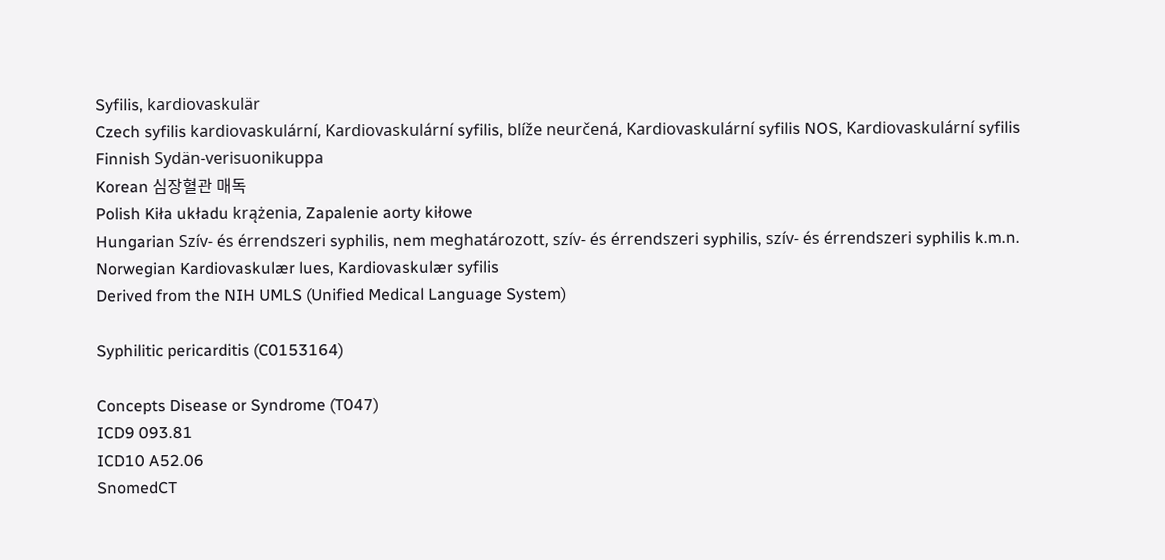Syfilis, kardiovaskulär
Czech syfilis kardiovaskulární, Kardiovaskulární syfilis, blíže neurčená, Kardiovaskulární syfilis NOS, Kardiovaskulární syfilis
Finnish Sydän-verisuonikuppa
Korean 심장혈관 매독
Polish Kiła układu krążenia, Zapalenie aorty kiłowe
Hungarian Szív- és érrendszeri syphilis, nem meghatározott, szív- és érrendszeri syphilis, szív- és érrendszeri syphilis k.m.n.
Norwegian Kardiovaskulær lues, Kardiovaskulær syfilis
Derived from the NIH UMLS (Unified Medical Language System)

Syphilitic pericarditis (C0153164)

Concepts Disease or Syndrome (T047)
ICD9 093.81
ICD10 A52.06
SnomedCT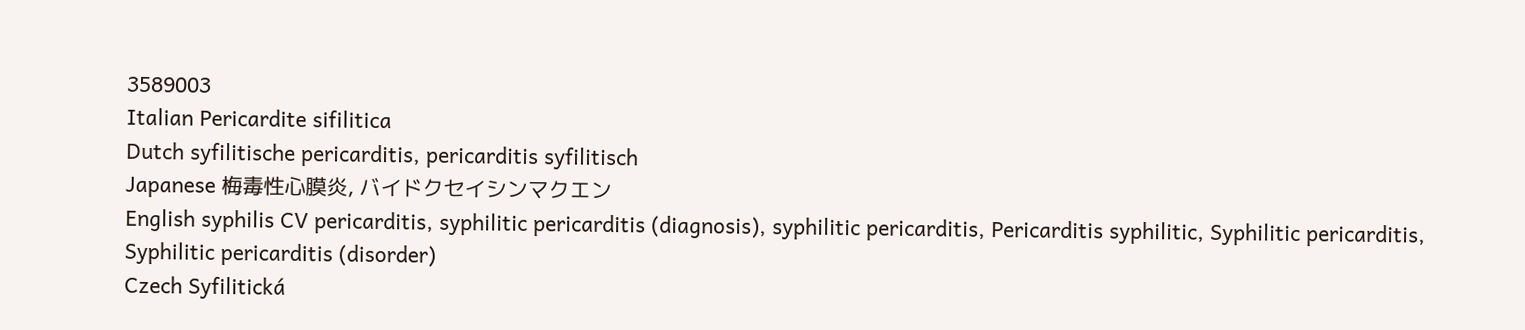3589003
Italian Pericardite sifilitica
Dutch syfilitische pericarditis, pericarditis syfilitisch
Japanese 梅毒性心膜炎, バイドクセイシンマクエン
English syphilis CV pericarditis, syphilitic pericarditis (diagnosis), syphilitic pericarditis, Pericarditis syphilitic, Syphilitic pericarditis, Syphilitic pericarditis (disorder)
Czech Syfilitická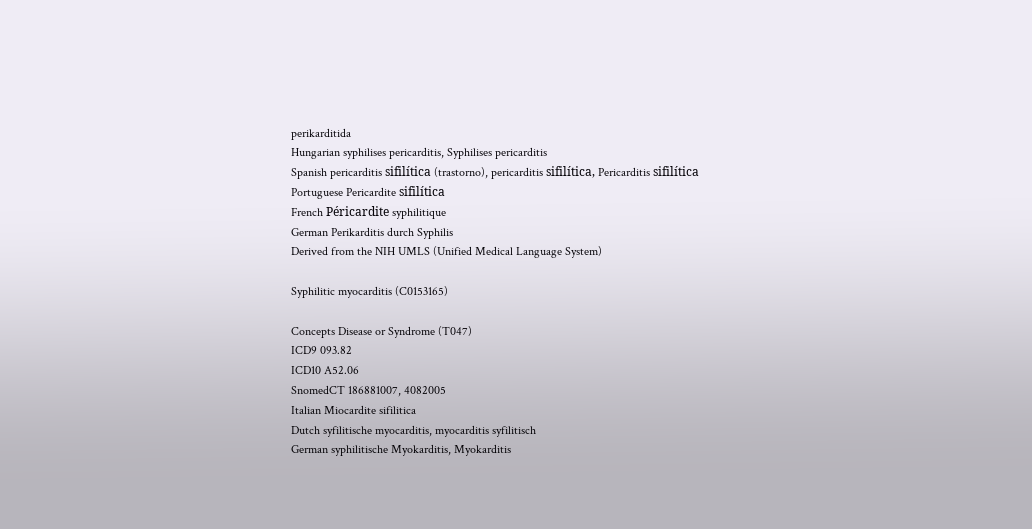perikarditida
Hungarian syphilises pericarditis, Syphilises pericarditis
Spanish pericarditis sifilítica (trastorno), pericarditis sifilítica, Pericarditis sifilítica
Portuguese Pericardite sifilítica
French Péricardite syphilitique
German Perikarditis durch Syphilis
Derived from the NIH UMLS (Unified Medical Language System)

Syphilitic myocarditis (C0153165)

Concepts Disease or Syndrome (T047)
ICD9 093.82
ICD10 A52.06
SnomedCT 186881007, 4082005
Italian Miocardite sifilitica
Dutch syfilitische myocarditis, myocarditis syfilitisch
German syphilitische Myokarditis, Myokarditis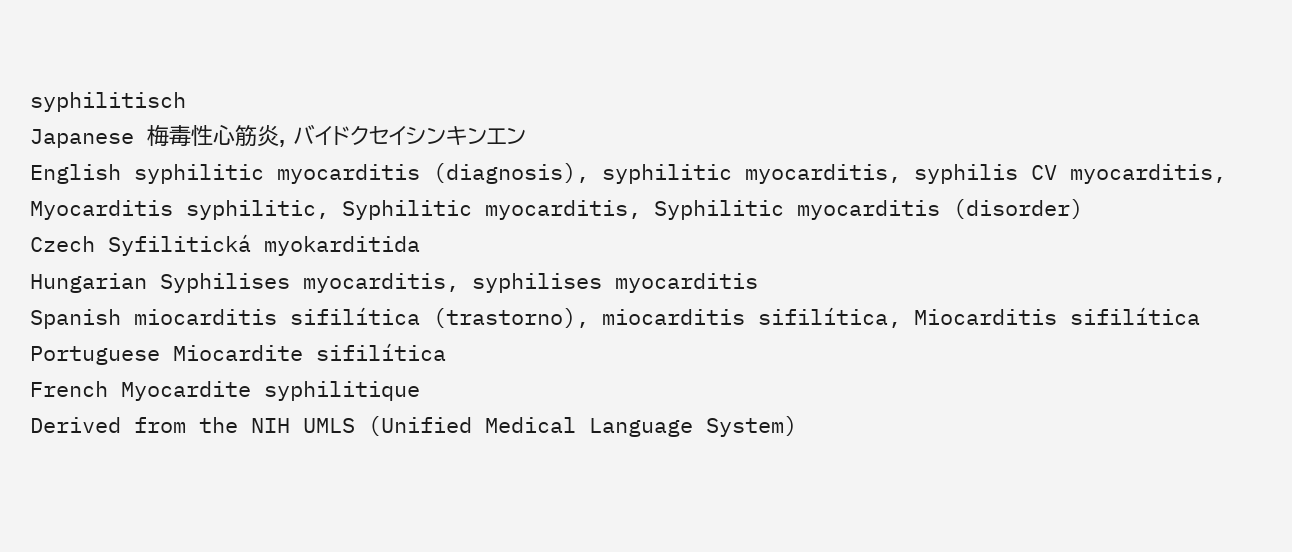syphilitisch
Japanese 梅毒性心筋炎, バイドクセイシンキンエン
English syphilitic myocarditis (diagnosis), syphilitic myocarditis, syphilis CV myocarditis, Myocarditis syphilitic, Syphilitic myocarditis, Syphilitic myocarditis (disorder)
Czech Syfilitická myokarditida
Hungarian Syphilises myocarditis, syphilises myocarditis
Spanish miocarditis sifilítica (trastorno), miocarditis sifilítica, Miocarditis sifilítica
Portuguese Miocardite sifilítica
French Myocardite syphilitique
Derived from the NIH UMLS (Unified Medical Language System)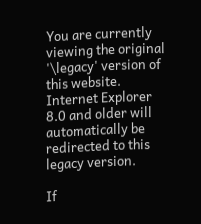You are currently viewing the original '\legacy' version of this website. Internet Explorer 8.0 and older will automatically be redirected to this legacy version.

If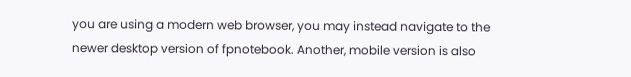you are using a modern web browser, you may instead navigate to the newer desktop version of fpnotebook. Another, mobile version is also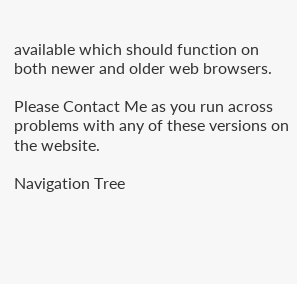available which should function on both newer and older web browsers.

Please Contact Me as you run across problems with any of these versions on the website.

Navigation Tree